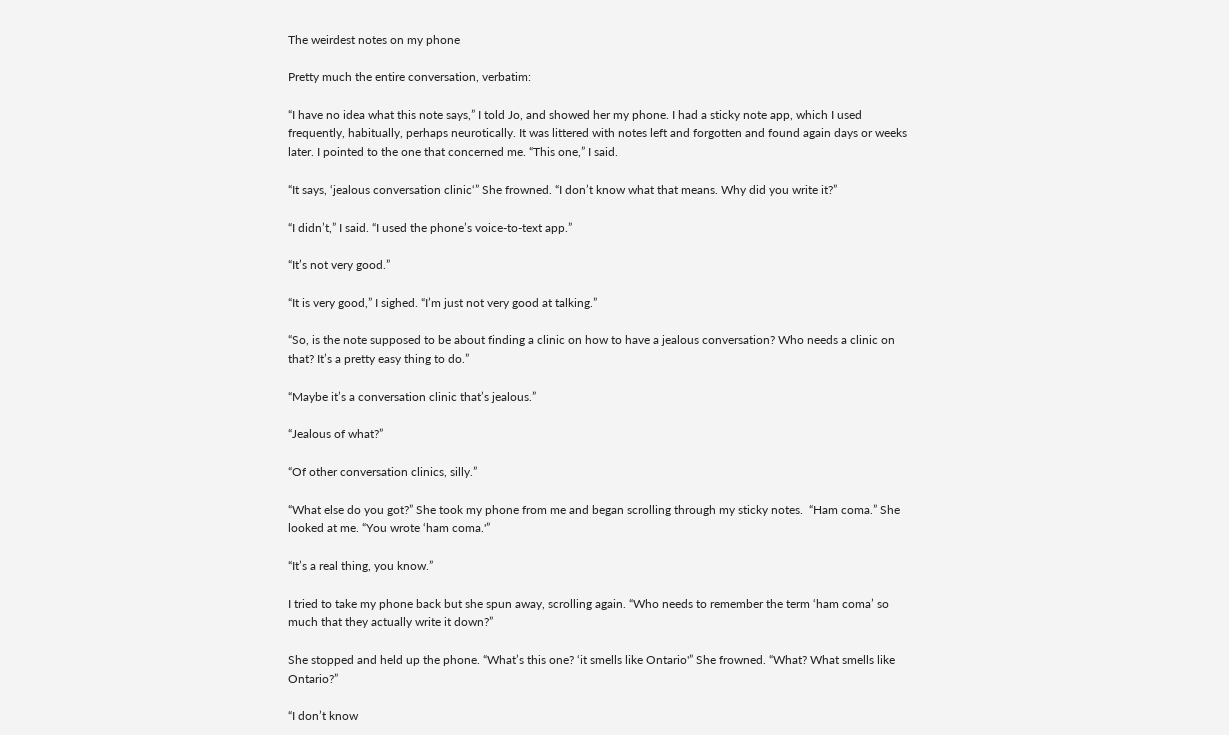The weirdest notes on my phone

Pretty much the entire conversation, verbatim:

“I have no idea what this note says,” I told Jo, and showed her my phone. I had a sticky note app, which I used frequently, habitually, perhaps neurotically. It was littered with notes left and forgotten and found again days or weeks later. I pointed to the one that concerned me. “This one,” I said.

“It says, ‘jealous conversation clinic‘” She frowned. “I don’t know what that means. Why did you write it?”

“I didn’t,” I said. “I used the phone’s voice-to-text app.”

“It’s not very good.”

“It is very good,” I sighed. “I’m just not very good at talking.”

“So, is the note supposed to be about finding a clinic on how to have a jealous conversation? Who needs a clinic on that? It’s a pretty easy thing to do.”

“Maybe it’s a conversation clinic that’s jealous.”

“Jealous of what?”

“Of other conversation clinics, silly.”

“What else do you got?” She took my phone from me and began scrolling through my sticky notes.  “Ham coma.” She looked at me. “You wrote ‘ham coma.'”

“It’s a real thing, you know.”

I tried to take my phone back but she spun away, scrolling again. “Who needs to remember the term ‘ham coma’ so much that they actually write it down?”

She stopped and held up the phone. “What’s this one? ‘it smells like Ontario'” She frowned. “What? What smells like Ontario?”

“I don’t know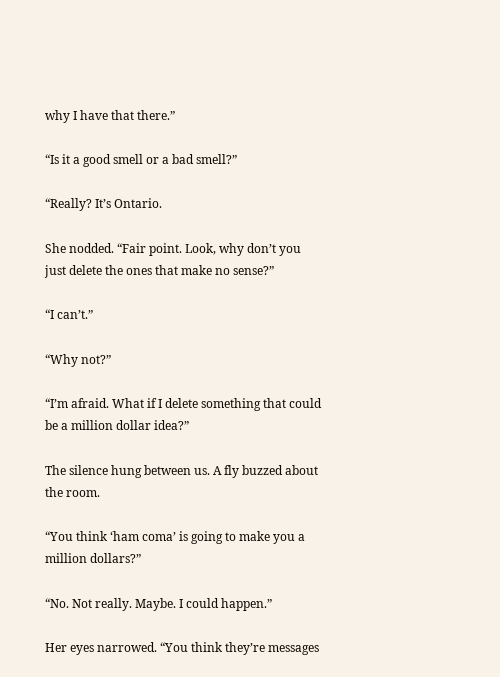why I have that there.”

“Is it a good smell or a bad smell?”

“Really? It’s Ontario.

She nodded. “Fair point. Look, why don’t you just delete the ones that make no sense?”

“I can’t.”

“Why not?”

“I’m afraid. What if I delete something that could be a million dollar idea?”

The silence hung between us. A fly buzzed about the room.

“You think ‘ham coma’ is going to make you a million dollars?”

“No. Not really. Maybe. I could happen.”

Her eyes narrowed. “You think they’re messages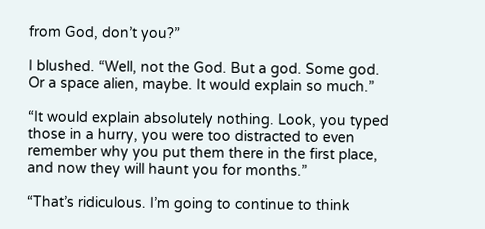from God, don’t you?”

I blushed. “Well, not the God. But a god. Some god. Or a space alien, maybe. It would explain so much.”

“It would explain absolutely nothing. Look, you typed those in a hurry, you were too distracted to even remember why you put them there in the first place, and now they will haunt you for months.”

“That’s ridiculous. I’m going to continue to think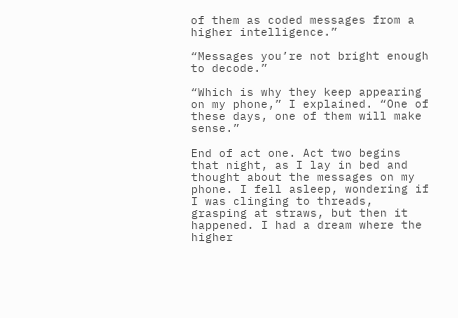of them as coded messages from a higher intelligence.”

“Messages you’re not bright enough to decode.”

“Which is why they keep appearing on my phone,” I explained. “One of these days, one of them will make sense.”

End of act one. Act two begins that night, as I lay in bed and thought about the messages on my phone. I fell asleep, wondering if I was clinging to threads, grasping at straws, but then it happened. I had a dream where the higher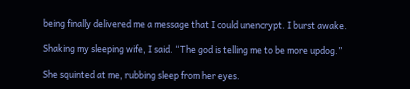being finally delivered me a message that I could unencrypt. I burst awake.

Shaking my sleeping wife, I said. “The god is telling me to be more updog.”

She squinted at me, rubbing sleep from her eyes.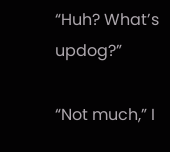“Huh? What’s updog?”

“Not much,” I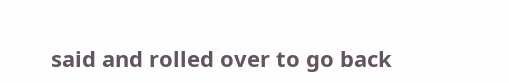said and rolled over to go back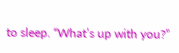to sleep. “What’s up with you?”